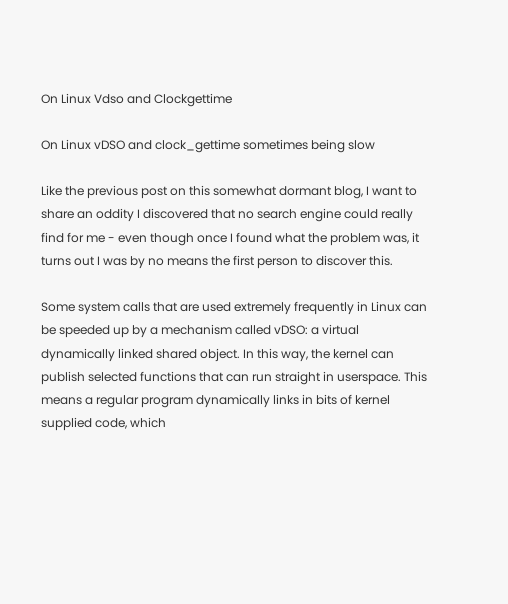On Linux Vdso and Clockgettime

On Linux vDSO and clock_gettime sometimes being slow

Like the previous post on this somewhat dormant blog, I want to share an oddity I discovered that no search engine could really find for me - even though once I found what the problem was, it turns out I was by no means the first person to discover this.

Some system calls that are used extremely frequently in Linux can be speeded up by a mechanism called vDSO: a virtual dynamically linked shared object. In this way, the kernel can publish selected functions that can run straight in userspace. This means a regular program dynamically links in bits of kernel supplied code, which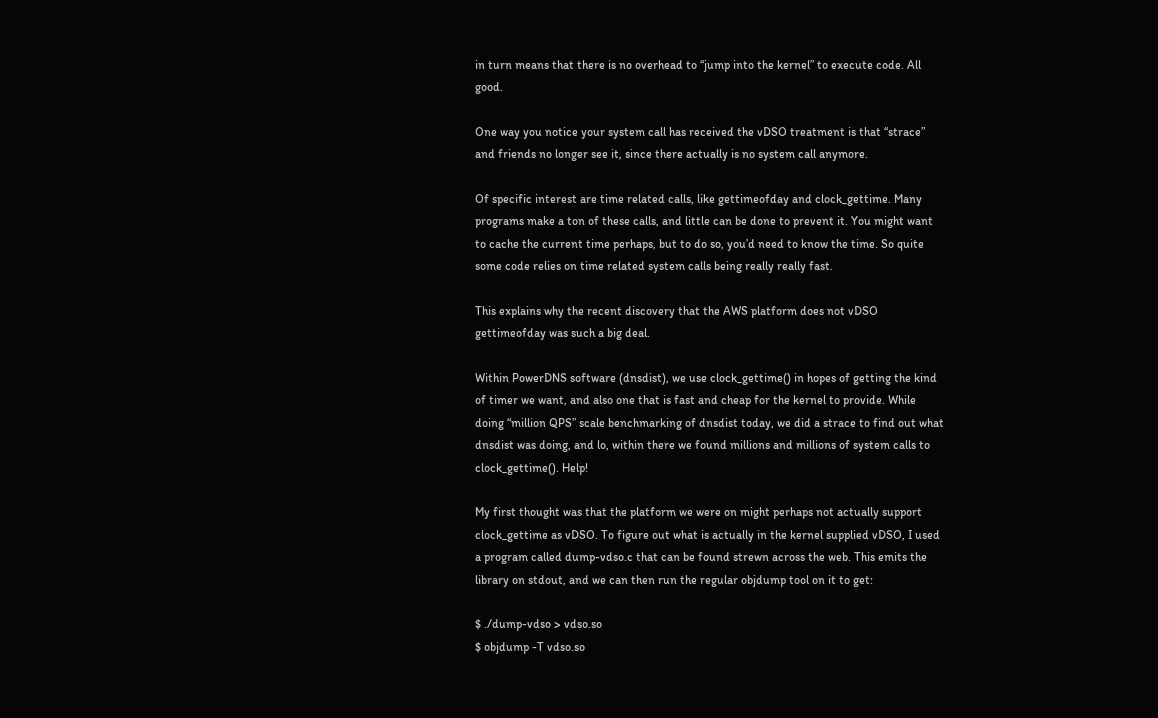in turn means that there is no overhead to “jump into the kernel” to execute code. All good.

One way you notice your system call has received the vDSO treatment is that “strace” and friends no longer see it, since there actually is no system call anymore.

Of specific interest are time related calls, like gettimeofday and clock_gettime. Many programs make a ton of these calls, and little can be done to prevent it. You might want to cache the current time perhaps, but to do so, you’d need to know the time. So quite some code relies on time related system calls being really really fast.

This explains why the recent discovery that the AWS platform does not vDSO gettimeofday was such a big deal.

Within PowerDNS software (dnsdist), we use clock_gettime() in hopes of getting the kind of timer we want, and also one that is fast and cheap for the kernel to provide. While doing “million QPS” scale benchmarking of dnsdist today, we did a strace to find out what dnsdist was doing, and lo, within there we found millions and millions of system calls to clock_gettime(). Help!

My first thought was that the platform we were on might perhaps not actually support clock_gettime as vDSO. To figure out what is actually in the kernel supplied vDSO, I used a program called dump-vdso.c that can be found strewn across the web. This emits the library on stdout, and we can then run the regular objdump tool on it to get:

$ ./dump-vdso > vdso.so
$ objdump -T vdso.so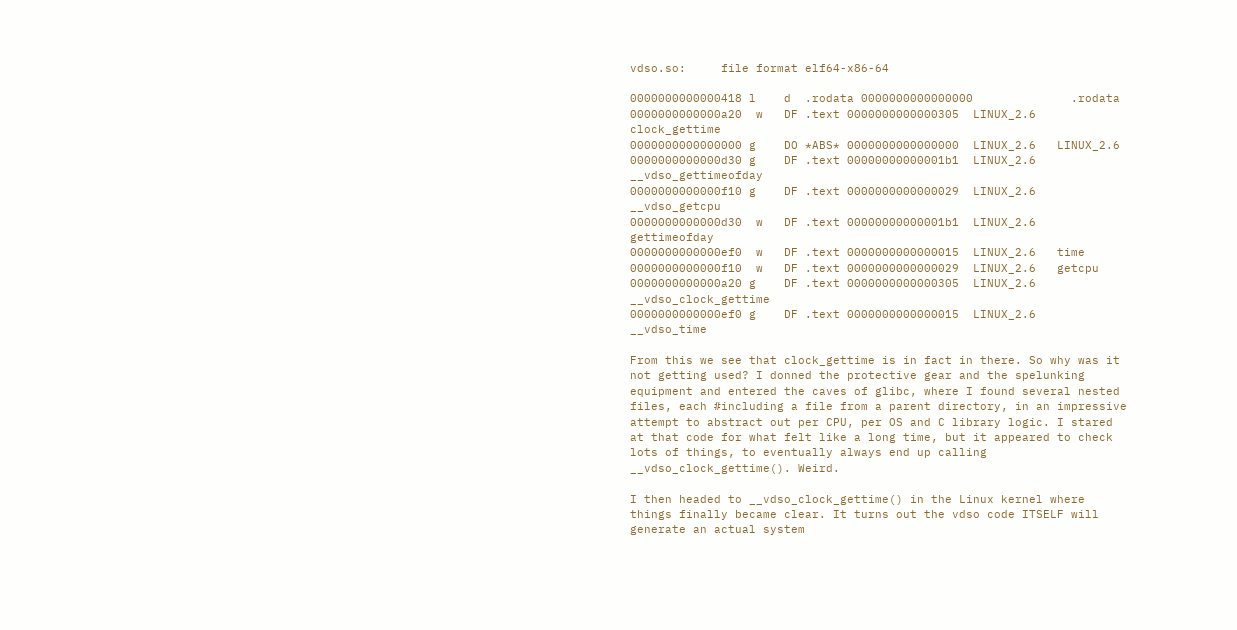vdso.so:     file format elf64-x86-64

0000000000000418 l    d  .rodata 0000000000000000              .rodata
0000000000000a20  w   DF .text 0000000000000305  LINUX_2.6   clock_gettime
0000000000000000 g    DO *ABS* 0000000000000000  LINUX_2.6   LINUX_2.6
0000000000000d30 g    DF .text 00000000000001b1  LINUX_2.6   __vdso_gettimeofday
0000000000000f10 g    DF .text 0000000000000029  LINUX_2.6   __vdso_getcpu
0000000000000d30  w   DF .text 00000000000001b1  LINUX_2.6   gettimeofday
0000000000000ef0  w   DF .text 0000000000000015  LINUX_2.6   time
0000000000000f10  w   DF .text 0000000000000029  LINUX_2.6   getcpu
0000000000000a20 g    DF .text 0000000000000305  LINUX_2.6   __vdso_clock_gettime
0000000000000ef0 g    DF .text 0000000000000015  LINUX_2.6   __vdso_time

From this we see that clock_gettime is in fact in there. So why was it not getting used? I donned the protective gear and the spelunking equipment and entered the caves of glibc, where I found several nested files, each #including a file from a parent directory, in an impressive attempt to abstract out per CPU, per OS and C library logic. I stared at that code for what felt like a long time, but it appeared to check lots of things, to eventually always end up calling __vdso_clock_gettime(). Weird.

I then headed to __vdso_clock_gettime() in the Linux kernel where things finally became clear. It turns out the vdso code ITSELF will generate an actual system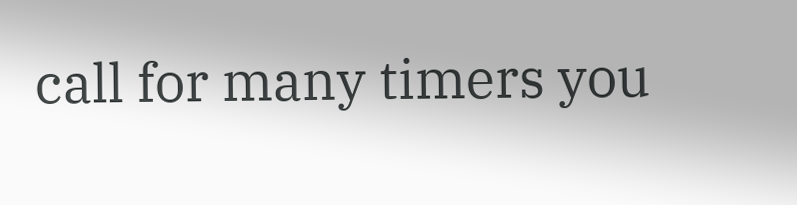call for many timers you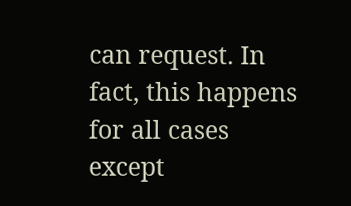can request. In fact, this happens for all cases except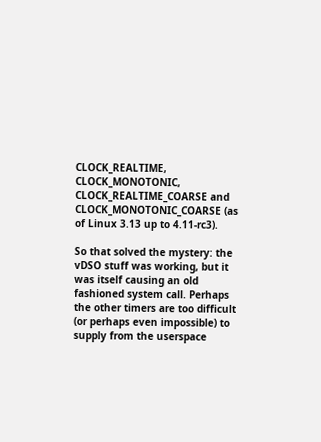CLOCK_REALTIME, CLOCK_MONOTONIC, CLOCK_REALTIME_COARSE and CLOCK_MONOTONIC_COARSE (as of Linux 3.13 up to 4.11-rc3).

So that solved the mystery: the vDSO stuff was working, but it was itself causing an old fashioned system call. Perhaps the other timers are too difficult (or perhaps even impossible) to supply from the userspace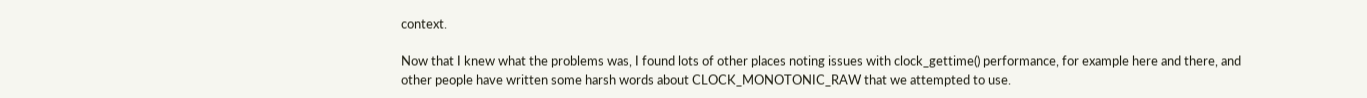context.

Now that I knew what the problems was, I found lots of other places noting issues with clock_gettime() performance, for example here and there, and other people have written some harsh words about CLOCK_MONOTONIC_RAW that we attempted to use.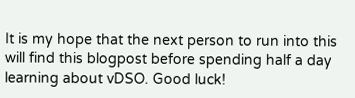It is my hope that the next person to run into this will find this blogpost before spending half a day learning about vDSO. Good luck!